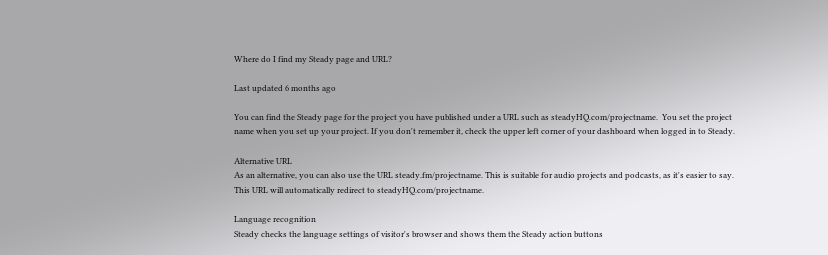Where do I find my Steady page and URL?

Last updated 6 months ago

You can find the Steady page for the project you have published under a URL such as steadyHQ.com/projectname.  You set the project name when you set up your project. If you don't remember it, check the upper left corner of your dashboard when logged in to Steady.

Alternative URL
As an alternative, you can also use the URL steady.fm/projectname. This is suitable for audio projects and podcasts, as it's easier to say. This URL will automatically redirect to steadyHQ.com/projectname.

Language recognition
Steady checks the language settings of visitor's browser and shows them the Steady action buttons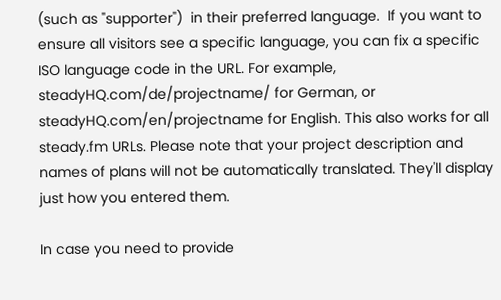(such as "supporter")  in their preferred language.  If you want to ensure all visitors see a specific language, you can fix a specific ISO language code in the URL. For example, steadyHQ.com/de/projectname/ for German, or steadyHQ.com/en/projectname for English. This also works for all steady.fm URLs. Please note that your project description and names of plans will not be automatically translated. They'll display just how you entered them.

In case you need to provide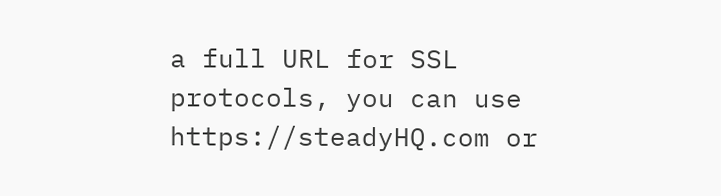a full URL for SSL protocols, you can use https://steadyHQ.com or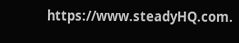https://www.steadyHQ.com.